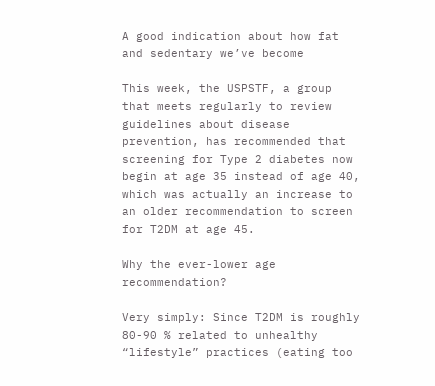A good indication about how fat and sedentary we’ve become

This week, the USPSTF, a group that meets regularly to review guidelines about disease prevention, has recommended that screening for Type 2 diabetes now begin at age 35 instead of age 40, which was actually an increase to an older recommendation to screen for T2DM at age 45.

Why the ever-lower age recommendation?

Very simply: Since T2DM is roughly 80-90 % related to unhealthy “lifestyle” practices (eating too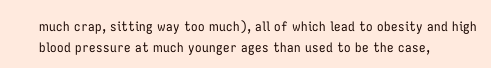much crap, sitting way too much), all of which lead to obesity and high blood pressure at much younger ages than used to be the case,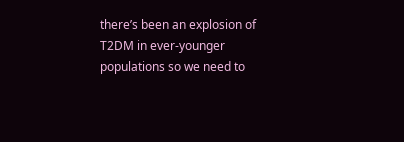there’s been an explosion of T2DM in ever-younger populations so we need to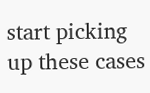start picking up these cases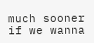much sooner if we wanna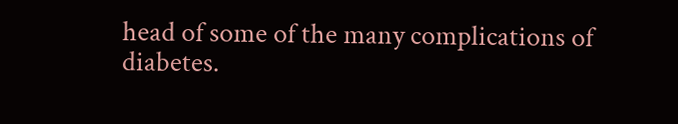head of some of the many complications of diabetes.